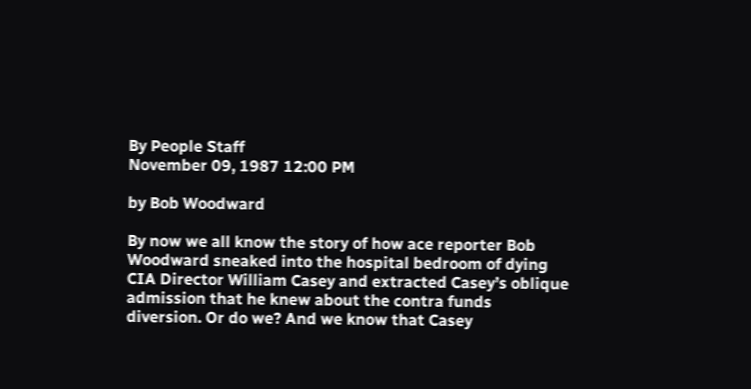By People Staff
November 09, 1987 12:00 PM

by Bob Woodward

By now we all know the story of how ace reporter Bob Woodward sneaked into the hospital bedroom of dying CIA Director William Casey and extracted Casey’s oblique admission that he knew about the contra funds diversion. Or do we? And we know that Casey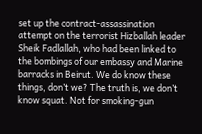set up the contract-assassination attempt on the terrorist Hizballah leader Sheik Fadlallah, who had been linked to the bombings of our embassy and Marine barracks in Beirut. We do know these things, don’t we? The truth is, we don’t know squat. Not for smoking-gun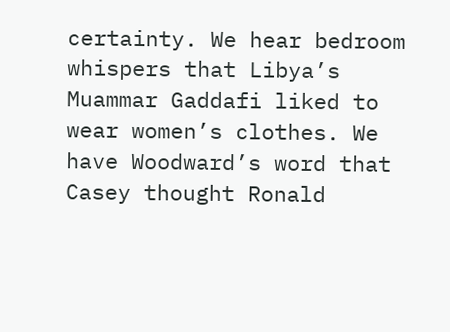certainty. We hear bedroom whispers that Libya’s Muammar Gaddafi liked to wear women’s clothes. We have Woodward’s word that Casey thought Ronald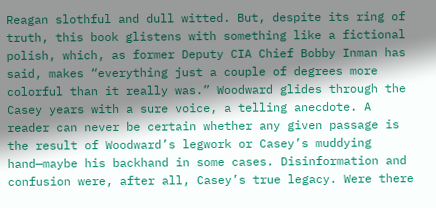Reagan slothful and dull witted. But, despite its ring of truth, this book glistens with something like a fictional polish, which, as former Deputy CIA Chief Bobby Inman has said, makes “everything just a couple of degrees more colorful than it really was.” Woodward glides through the Casey years with a sure voice, a telling anecdote. A reader can never be certain whether any given passage is the result of Woodward’s legwork or Casey’s muddying hand—maybe his backhand in some cases. Disinformation and confusion were, after all, Casey’s true legacy. Were there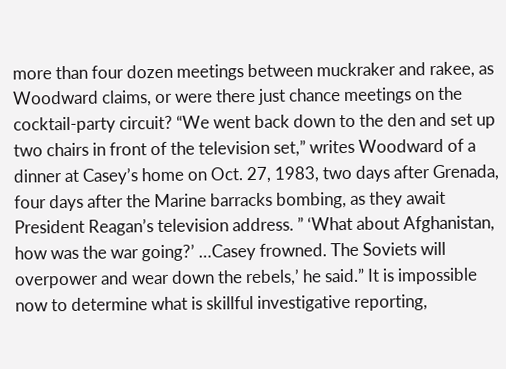more than four dozen meetings between muckraker and rakee, as Woodward claims, or were there just chance meetings on the cocktail-party circuit? “We went back down to the den and set up two chairs in front of the television set,” writes Woodward of a dinner at Casey’s home on Oct. 27, 1983, two days after Grenada, four days after the Marine barracks bombing, as they await President Reagan’s television address. ” ‘What about Afghanistan, how was the war going?’ …Casey frowned. The Soviets will overpower and wear down the rebels,’ he said.” It is impossible now to determine what is skillful investigative reporting,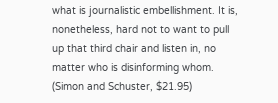what is journalistic embellishment. It is, nonetheless, hard not to want to pull up that third chair and listen in, no matter who is disinforming whom. (Simon and Schuster, $21.95)